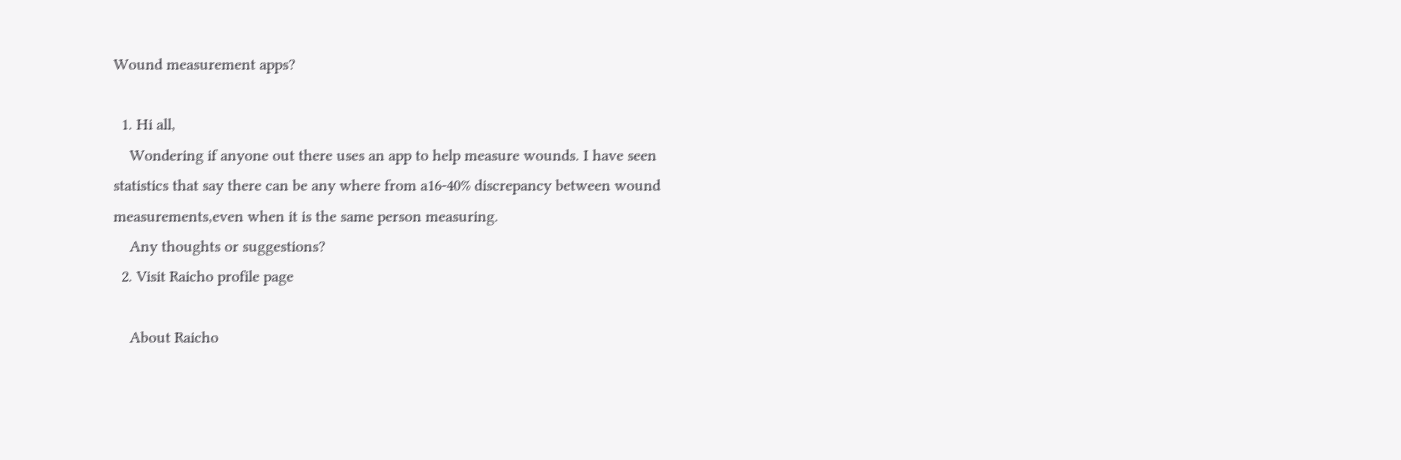Wound measurement apps?

  1. Hi all,
    Wondering if anyone out there uses an app to help measure wounds. I have seen statistics that say there can be any where from a16-40% discrepancy between wound measurements,even when it is the same person measuring.
    Any thoughts or suggestions?
  2. Visit Raicho profile page

    About Raicho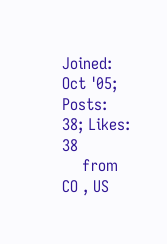Joined: Oct '05; Posts: 38; Likes: 38
    from CO , US